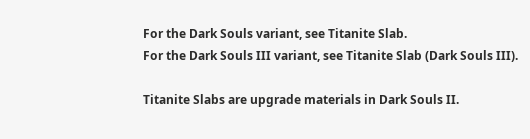For the Dark Souls variant, see Titanite Slab.
For the Dark Souls III variant, see Titanite Slab (Dark Souls III).

Titanite Slabs are upgrade materials in Dark Souls II.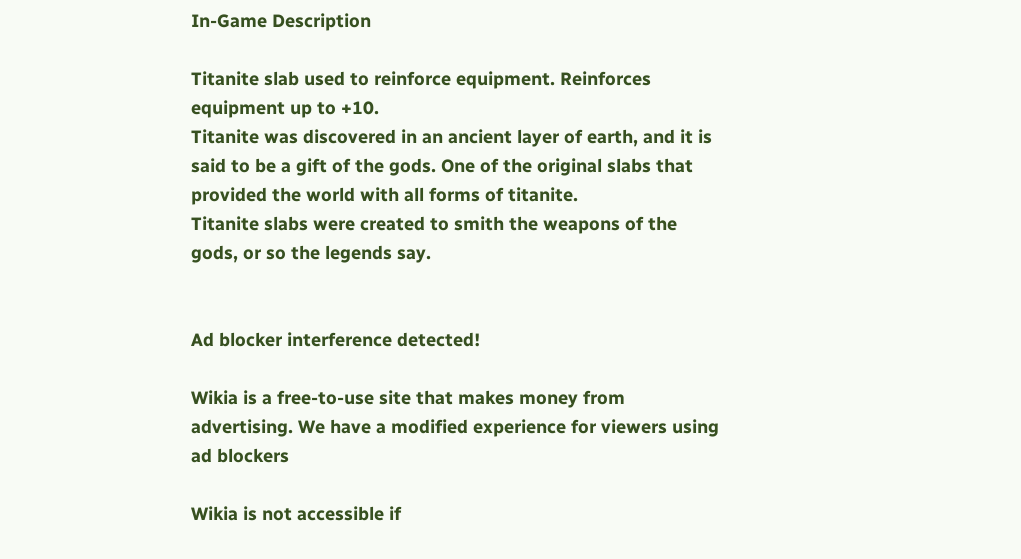In-Game Description

Titanite slab used to reinforce equipment. Reinforces equipment up to +10.
Titanite was discovered in an ancient layer of earth, and it is said to be a gift of the gods. One of the original slabs that provided the world with all forms of titanite.
Titanite slabs were created to smith the weapons of the gods, or so the legends say.


Ad blocker interference detected!

Wikia is a free-to-use site that makes money from advertising. We have a modified experience for viewers using ad blockers

Wikia is not accessible if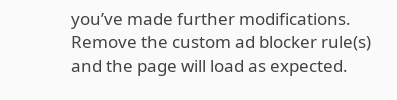you’ve made further modifications. Remove the custom ad blocker rule(s) and the page will load as expected.